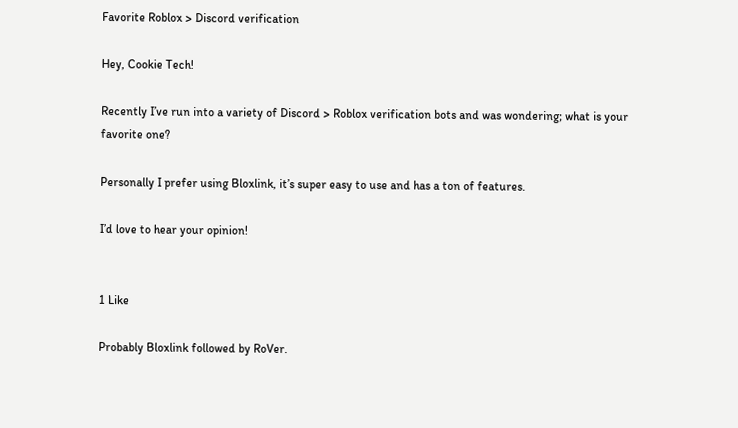Favorite Roblox > Discord verification

Hey, Cookie Tech!

Recently I’ve run into a variety of Discord > Roblox verification bots and was wondering; what is your favorite one?

Personally I prefer using Bloxlink, it’s super easy to use and has a ton of features.

I’d love to hear your opinion!


1 Like

Probably Bloxlink followed by RoVer.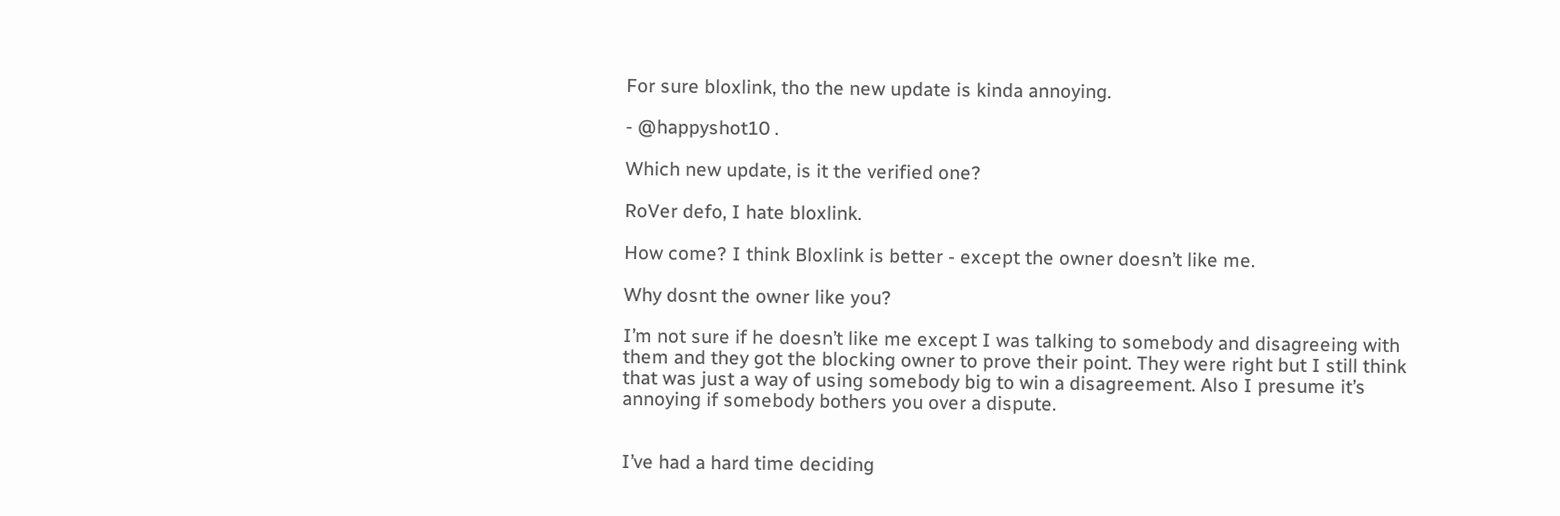For sure bloxlink, tho the new update is kinda annoying.

- @happyshot10 .

Which new update, is it the verified one?

RoVer defo, I hate bloxlink.

How come? I think Bloxlink is better - except the owner doesn’t like me.

Why dosnt the owner like you?

I’m not sure if he doesn’t like me except I was talking to somebody and disagreeing with them and they got the blocking owner to prove their point. They were right but I still think that was just a way of using somebody big to win a disagreement. Also I presume it’s annoying if somebody bothers you over a dispute.


I’ve had a hard time deciding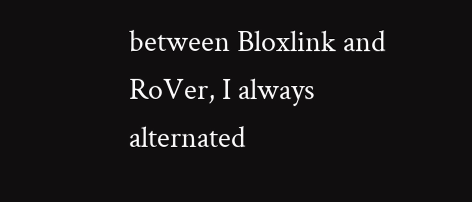between Bloxlink and RoVer, I always alternated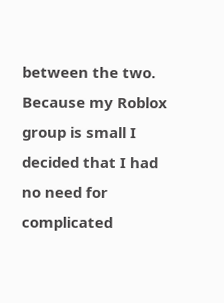between the two. Because my Roblox group is small I decided that I had no need for complicated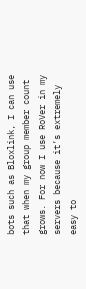bots such as Bloxlink, I can use that when my group member count grows. For now I use RoVer in my servers because it’s extremely easy to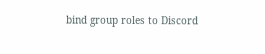bind group roles to Discord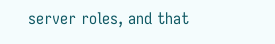server roles, and that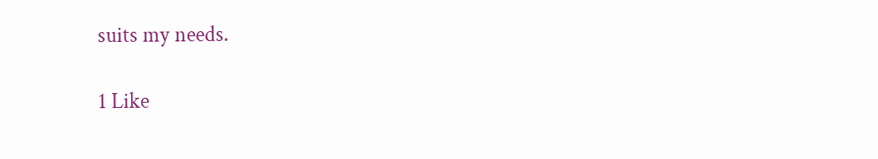suits my needs.

1 Like